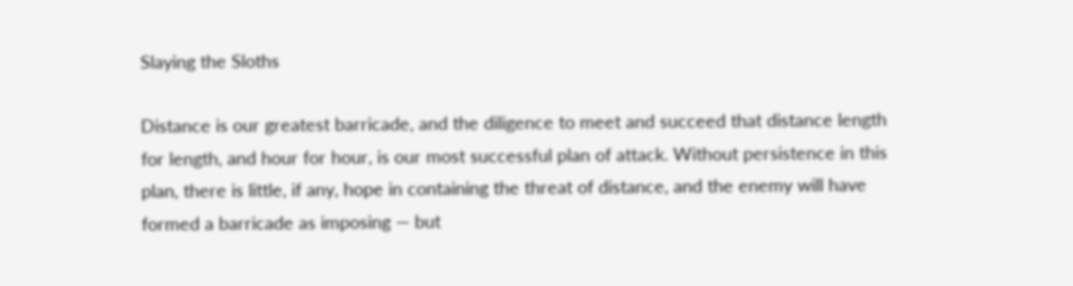Slaying the Sloths

Distance is our greatest barricade, and the diligence to meet and succeed that distance length for length, and hour for hour, is our most successful plan of attack. Without persistence in this plan, there is little, if any, hope in containing the threat of distance, and the enemy will have formed a barricade as imposing — but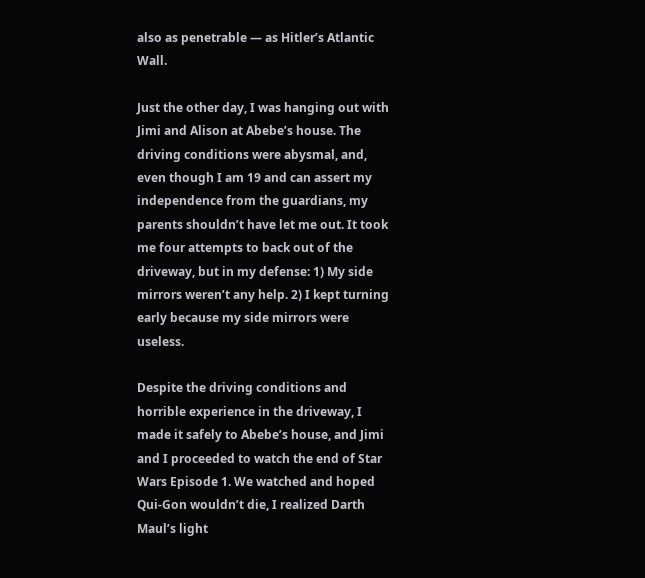also as penetrable — as Hitler’s Atlantic Wall.

Just the other day, I was hanging out with Jimi and Alison at Abebe’s house. The driving conditions were abysmal, and, even though I am 19 and can assert my independence from the guardians, my parents shouldn’t have let me out. It took me four attempts to back out of the driveway, but in my defense: 1) My side mirrors weren’t any help. 2) I kept turning early because my side mirrors were useless.

Despite the driving conditions and horrible experience in the driveway, I made it safely to Abebe’s house, and Jimi and I proceeded to watch the end of Star Wars Episode 1. We watched and hoped Qui-Gon wouldn’t die, I realized Darth Maul’s light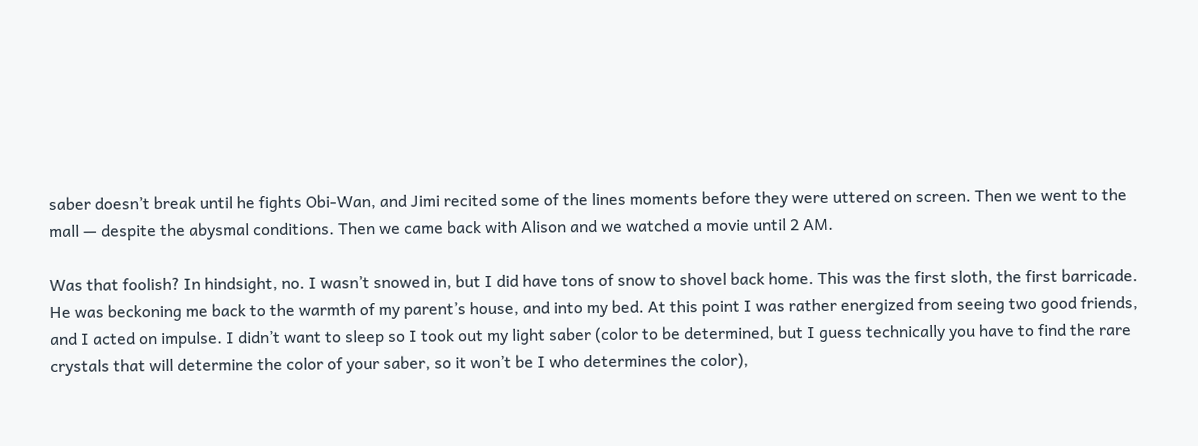saber doesn’t break until he fights Obi-Wan, and Jimi recited some of the lines moments before they were uttered on screen. Then we went to the mall — despite the abysmal conditions. Then we came back with Alison and we watched a movie until 2 AM.

Was that foolish? In hindsight, no. I wasn’t snowed in, but I did have tons of snow to shovel back home. This was the first sloth, the first barricade. He was beckoning me back to the warmth of my parent’s house, and into my bed. At this point I was rather energized from seeing two good friends, and I acted on impulse. I didn’t want to sleep so I took out my light saber (color to be determined, but I guess technically you have to find the rare crystals that will determine the color of your saber, so it won’t be I who determines the color),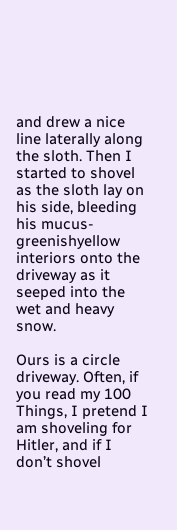and drew a nice line laterally along the sloth. Then I started to shovel as the sloth lay on his side, bleeding his mucus-greenishyellow interiors onto the driveway as it seeped into the wet and heavy snow.

Ours is a circle driveway. Often, if you read my 100 Things, I pretend I am shoveling for Hitler, and if I don’t shovel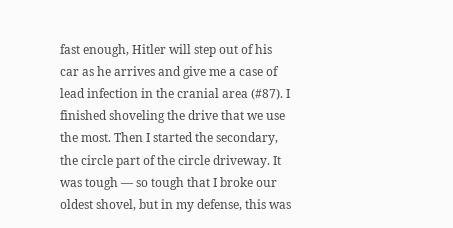fast enough, Hitler will step out of his car as he arrives and give me a case of lead infection in the cranial area (#87). I finished shoveling the drive that we use the most. Then I started the secondary, the circle part of the circle driveway. It was tough — so tough that I broke our oldest shovel, but in my defense, this was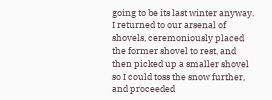going to be its last winter anyway. I returned to our arsenal of shovels, ceremoniously placed the former shovel to rest, and then picked up a smaller shovel so I could toss the snow further, and proceeded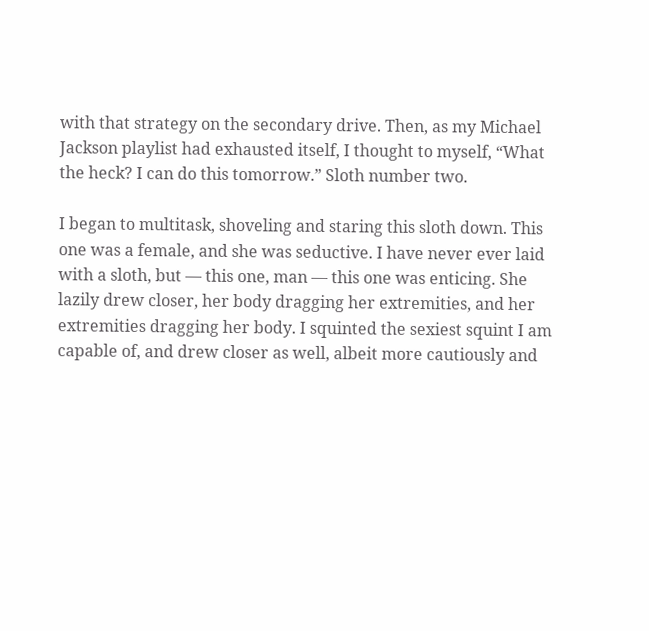with that strategy on the secondary drive. Then, as my Michael Jackson playlist had exhausted itself, I thought to myself, “What the heck? I can do this tomorrow.” Sloth number two.

I began to multitask, shoveling and staring this sloth down. This one was a female, and she was seductive. I have never ever laid with a sloth, but — this one, man — this one was enticing. She lazily drew closer, her body dragging her extremities, and her extremities dragging her body. I squinted the sexiest squint I am capable of, and drew closer as well, albeit more cautiously and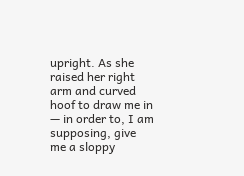upright. As she raised her right arm and curved hoof to draw me in — in order to, I am supposing, give me a sloppy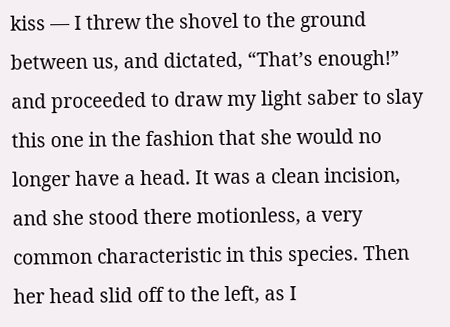kiss — I threw the shovel to the ground between us, and dictated, “That’s enough!” and proceeded to draw my light saber to slay this one in the fashion that she would no longer have a head. It was a clean incision, and she stood there motionless, a very common characteristic in this species. Then her head slid off to the left, as I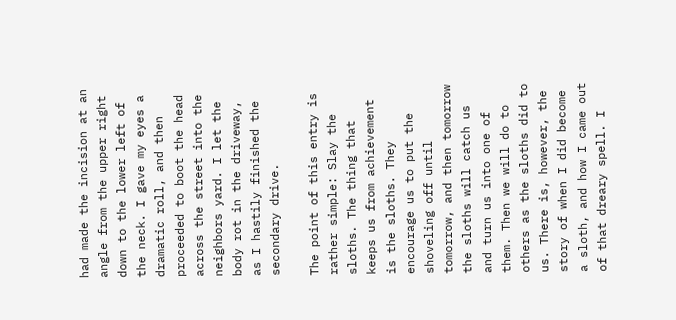had made the incision at an angle from the upper right down to the lower left of the neck. I gave my eyes a dramatic roll, and then proceeded to boot the head across the street into the neighbors yard. I let the body rot in the driveway, as I hastily finished the secondary drive.

The point of this entry is rather simple: Slay the sloths. The thing that keeps us from achievement is the sloths. They encourage us to put the shoveling off until tomorrow, and then tomorrow the sloths will catch us and turn us into one of them. Then we will do to others as the sloths did to us. There is, however, the story of when I did become a sloth, and how I came out of that dreary spell. I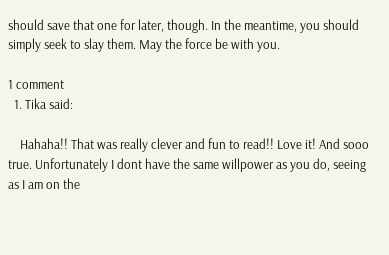should save that one for later, though. In the meantime, you should simply seek to slay them. May the force be with you.

1 comment
  1. Tika said:

    Hahaha!! That was really clever and fun to read!! Love it! And sooo true. Unfortunately I dont have the same willpower as you do, seeing as I am on the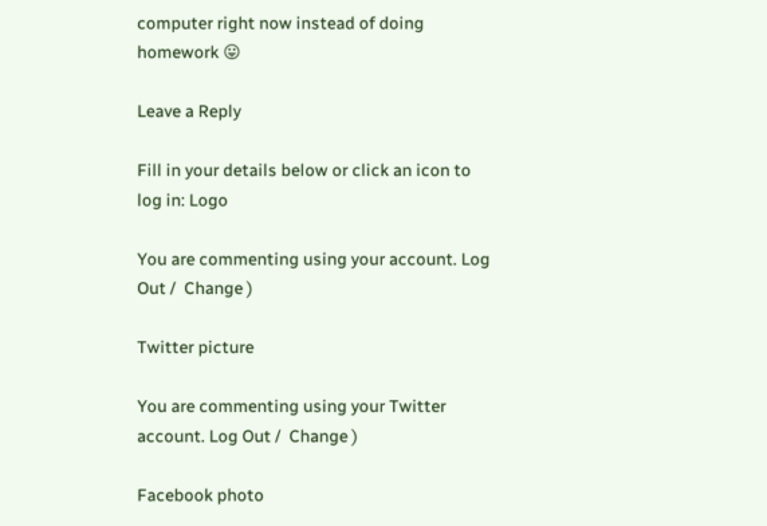computer right now instead of doing homework 😛

Leave a Reply

Fill in your details below or click an icon to log in: Logo

You are commenting using your account. Log Out /  Change )

Twitter picture

You are commenting using your Twitter account. Log Out /  Change )

Facebook photo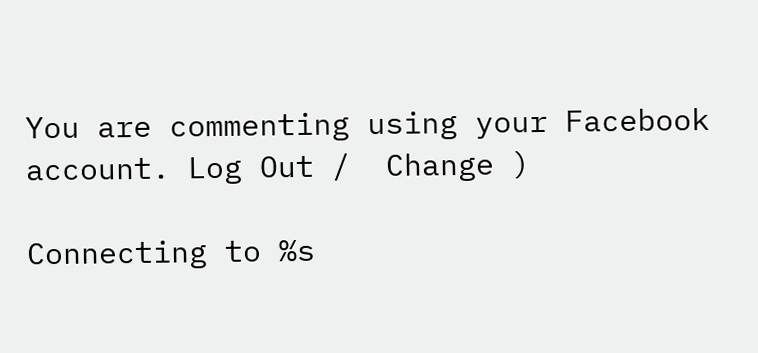You are commenting using your Facebook account. Log Out /  Change )

Connecting to %s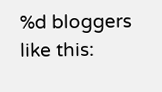%d bloggers like this: